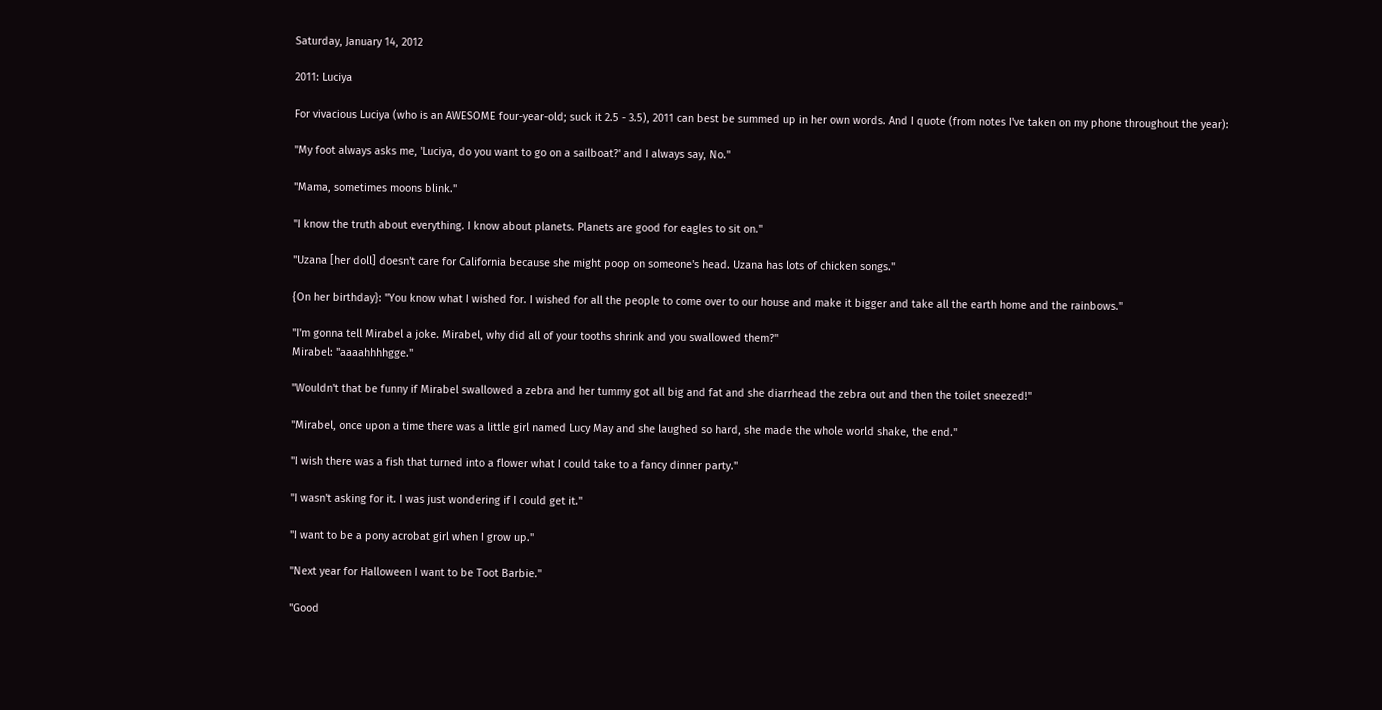Saturday, January 14, 2012

2011: Luciya

For vivacious Luciya (who is an AWESOME four-year-old; suck it 2.5 - 3.5), 2011 can best be summed up in her own words. And I quote (from notes I've taken on my phone throughout the year):

"My foot always asks me, 'Luciya, do you want to go on a sailboat?' and I always say, No."

"Mama, sometimes moons blink."

"I know the truth about everything. I know about planets. Planets are good for eagles to sit on."

"Uzana [her doll] doesn't care for California because she might poop on someone's head. Uzana has lots of chicken songs."

{On her birthday}: "You know what I wished for. I wished for all the people to come over to our house and make it bigger and take all the earth home and the rainbows."

"I'm gonna tell Mirabel a joke. Mirabel, why did all of your tooths shrink and you swallowed them?"
Mirabel: "aaaahhhhgge."

"Wouldn't that be funny if Mirabel swallowed a zebra and her tummy got all big and fat and she diarrhead the zebra out and then the toilet sneezed!"

"Mirabel, once upon a time there was a little girl named Lucy May and she laughed so hard, she made the whole world shake, the end."

"I wish there was a fish that turned into a flower what I could take to a fancy dinner party."

"I wasn't asking for it. I was just wondering if I could get it."

"I want to be a pony acrobat girl when I grow up."

"Next year for Halloween I want to be Toot Barbie."

"Good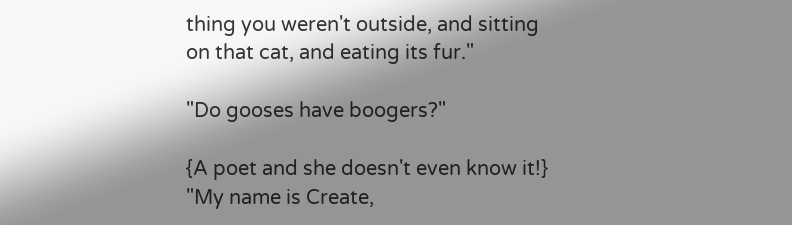thing you weren't outside, and sitting on that cat, and eating its fur."

"Do gooses have boogers?"

{A poet and she doesn't even know it!} "My name is Create,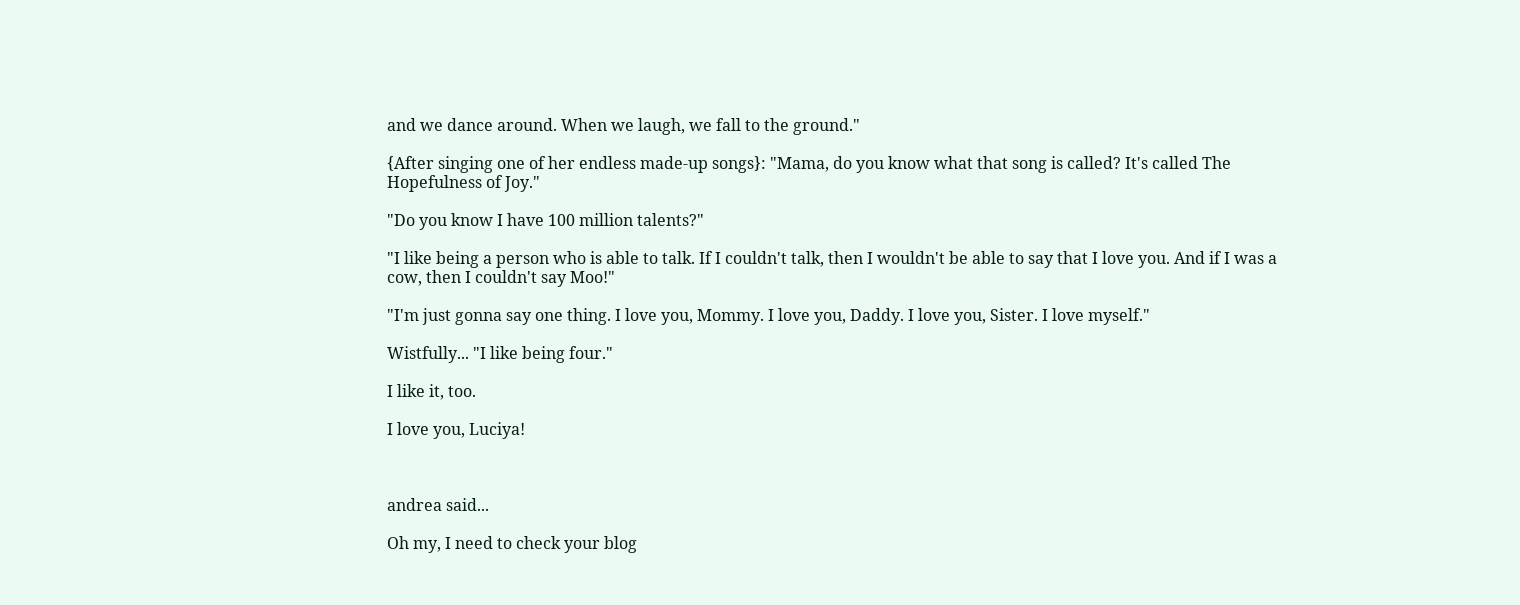and we dance around. When we laugh, we fall to the ground."

{After singing one of her endless made-up songs}: "Mama, do you know what that song is called? It's called The Hopefulness of Joy."

"Do you know I have 100 million talents?"

"I like being a person who is able to talk. If I couldn't talk, then I wouldn't be able to say that I love you. And if I was a cow, then I couldn't say Moo!"

"I'm just gonna say one thing. I love you, Mommy. I love you, Daddy. I love you, Sister. I love myself."

Wistfully... "I like being four."

I like it, too.

I love you, Luciya!



andrea said...

Oh my, I need to check your blog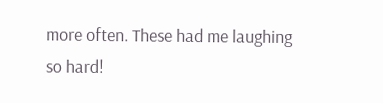more often. These had me laughing so hard!